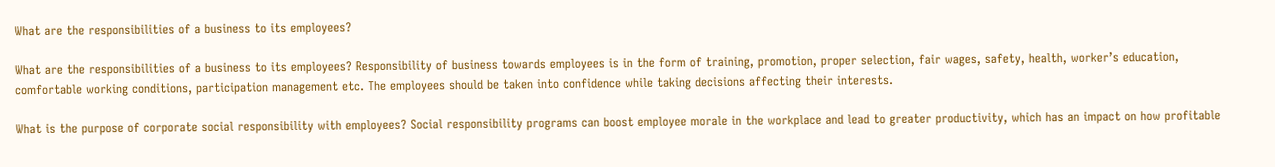What are the responsibilities of a business to its employees?

What are the responsibilities of a business to its employees? Responsibility of business towards employees is in the form of training, promotion, proper selection, fair wages, safety, health, worker’s education, comfortable working conditions, participation management etc. The employees should be taken into confidence while taking decisions affecting their interests.

What is the purpose of corporate social responsibility with employees? Social responsibility programs can boost employee morale in the workplace and lead to greater productivity, which has an impact on how profitable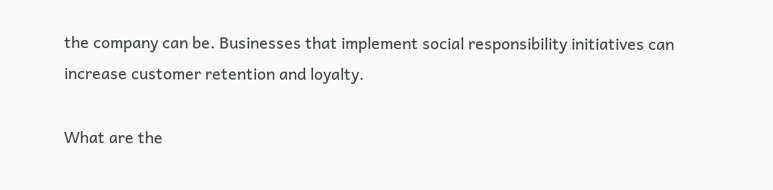the company can be. Businesses that implement social responsibility initiatives can increase customer retention and loyalty.

What are the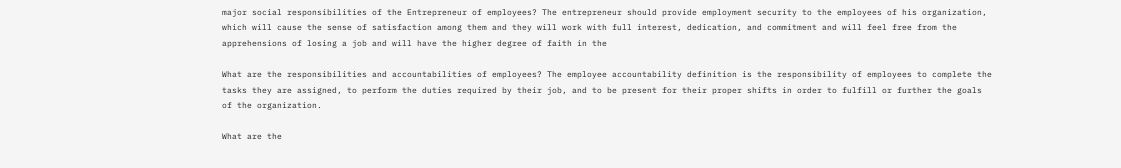major social responsibilities of the Entrepreneur of employees? The entrepreneur should provide employment security to the employees of his organization, which will cause the sense of satisfaction among them and they will work with full interest, dedication, and commitment and will feel free from the apprehensions of losing a job and will have the higher degree of faith in the

What are the responsibilities and accountabilities of employees? The employee accountability definition is the responsibility of employees to complete the tasks they are assigned, to perform the duties required by their job, and to be present for their proper shifts in order to fulfill or further the goals of the organization.

What are the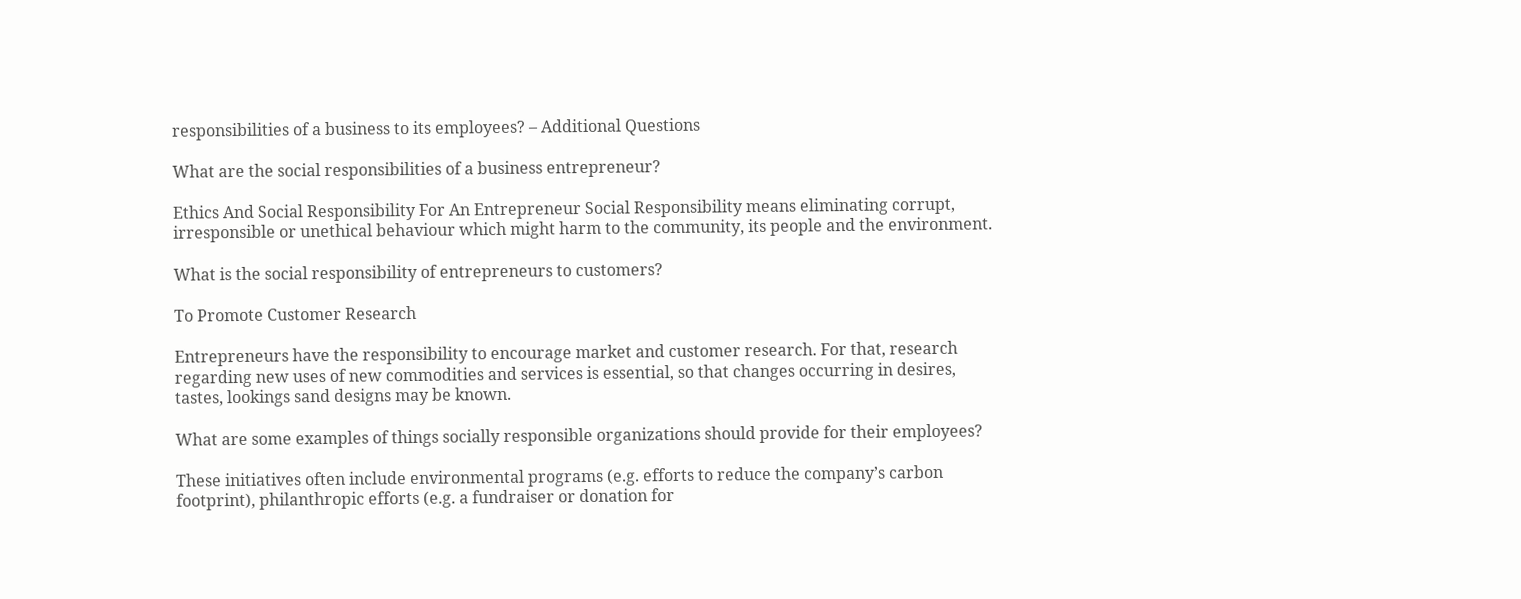responsibilities of a business to its employees? – Additional Questions

What are the social responsibilities of a business entrepreneur?

Ethics And Social Responsibility For An Entrepreneur Social Responsibility means eliminating corrupt, irresponsible or unethical behaviour which might harm to the community, its people and the environment.

What is the social responsibility of entrepreneurs to customers?

To Promote Customer Research

Entrepreneurs have the responsibility to encourage market and customer research. For that, research regarding new uses of new commodities and services is essential, so that changes occurring in desires, tastes, lookings sand designs may be known.

What are some examples of things socially responsible organizations should provide for their employees?

These initiatives often include environmental programs (e.g. efforts to reduce the company’s carbon footprint), philanthropic efforts (e.g. a fundraiser or donation for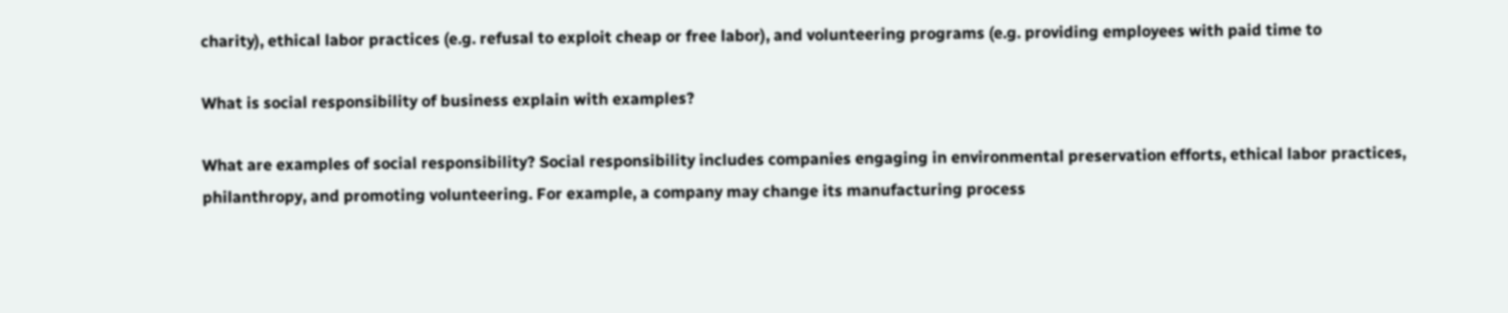charity), ethical labor practices (e.g. refusal to exploit cheap or free labor), and volunteering programs (e.g. providing employees with paid time to

What is social responsibility of business explain with examples?

What are examples of social responsibility? Social responsibility includes companies engaging in environmental preservation efforts, ethical labor practices, philanthropy, and promoting volunteering. For example, a company may change its manufacturing process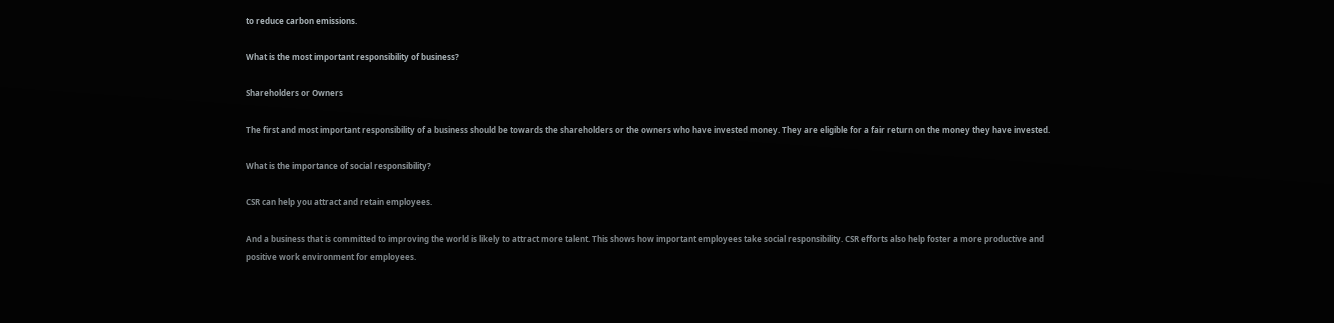to reduce carbon emissions.

What is the most important responsibility of business?

Shareholders or Owners

The first and most important responsibility of a business should be towards the shareholders or the owners who have invested money. They are eligible for a fair return on the money they have invested.

What is the importance of social responsibility?

CSR can help you attract and retain employees.

And a business that is committed to improving the world is likely to attract more talent. This shows how important employees take social responsibility. CSR efforts also help foster a more productive and positive work environment for employees.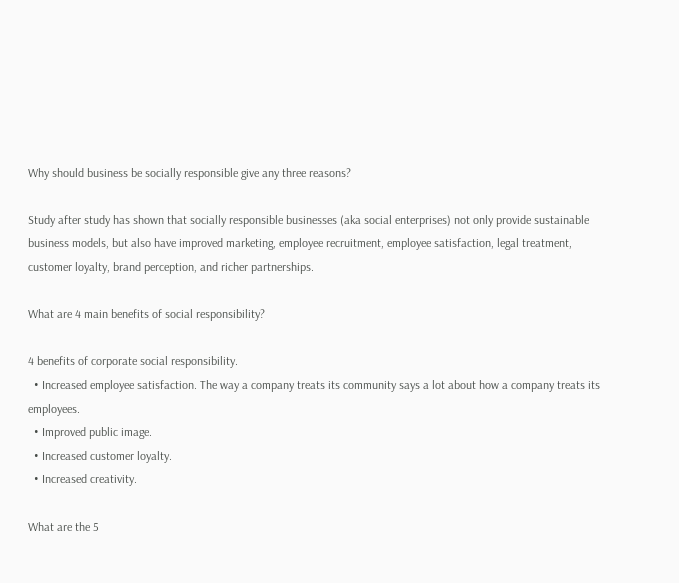Why should business be socially responsible give any three reasons?

Study after study has shown that socially responsible businesses (aka social enterprises) not only provide sustainable business models, but also have improved marketing, employee recruitment, employee satisfaction, legal treatment, customer loyalty, brand perception, and richer partnerships.

What are 4 main benefits of social responsibility?

4 benefits of corporate social responsibility.
  • Increased employee satisfaction. The way a company treats its community says a lot about how a company treats its employees.
  • Improved public image.
  • Increased customer loyalty.
  • Increased creativity.

What are the 5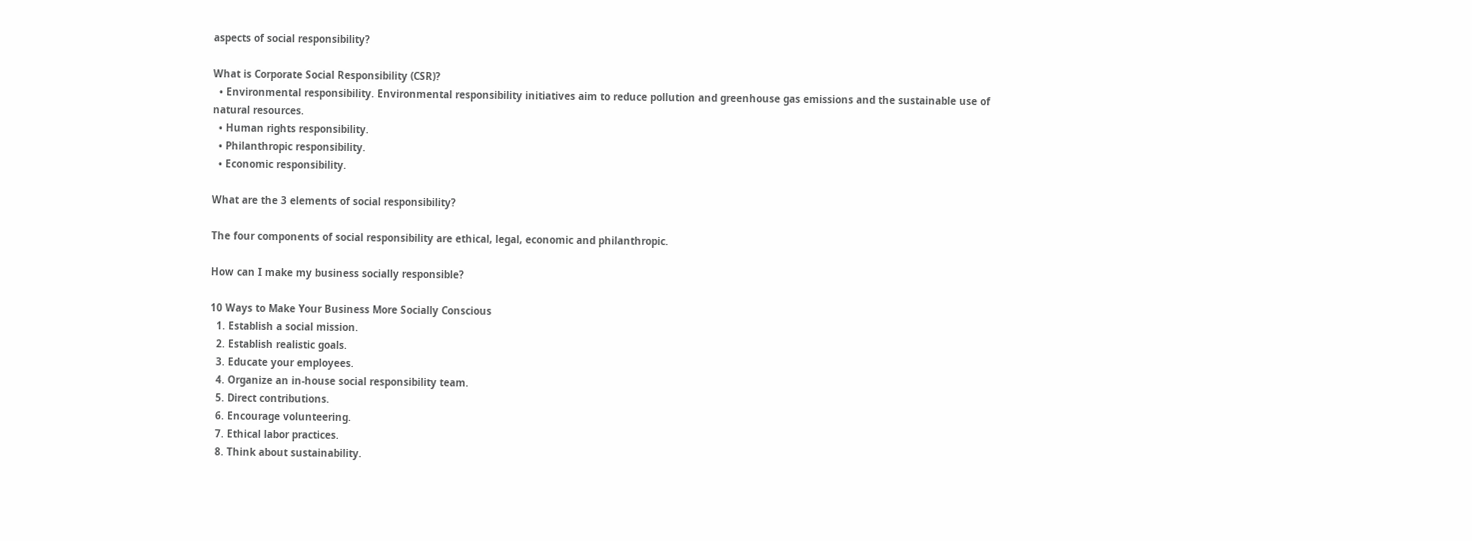aspects of social responsibility?

What is Corporate Social Responsibility (CSR)?
  • Environmental responsibility. Environmental responsibility initiatives aim to reduce pollution and greenhouse gas emissions and the sustainable use of natural resources.
  • Human rights responsibility.
  • Philanthropic responsibility.
  • Economic responsibility.

What are the 3 elements of social responsibility?

The four components of social responsibility are ethical, legal, economic and philanthropic.

How can I make my business socially responsible?

10 Ways to Make Your Business More Socially Conscious
  1. Establish a social mission.
  2. Establish realistic goals.
  3. Educate your employees.
  4. Organize an in-house social responsibility team.
  5. Direct contributions.
  6. Encourage volunteering.
  7. Ethical labor practices.
  8. Think about sustainability.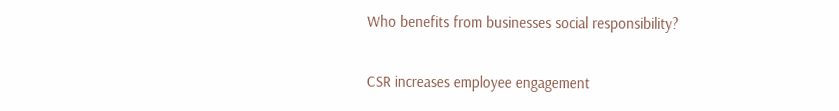Who benefits from businesses social responsibility?

CSR increases employee engagement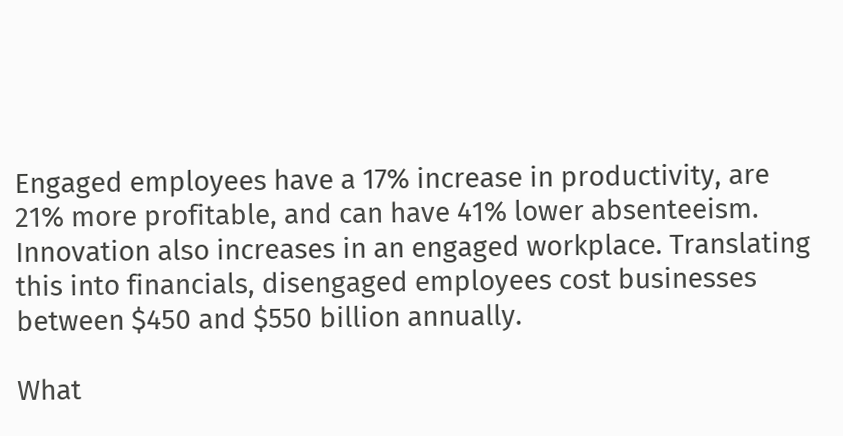Engaged employees have a 17% increase in productivity, are 21% more profitable, and can have 41% lower absenteeism. Innovation also increases in an engaged workplace. Translating this into financials, disengaged employees cost businesses between $450 and $550 billion annually.

What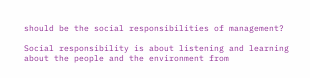should be the social responsibilities of management?

Social responsibility is about listening and learning about the people and the environment from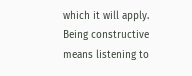which it will apply. Being constructive means listening to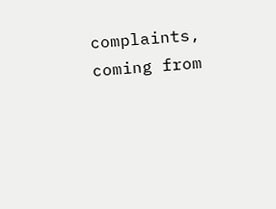complaints, coming from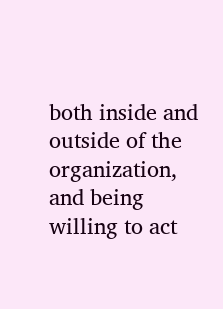both inside and outside of the organization, and being willing to act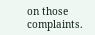on those complaints.